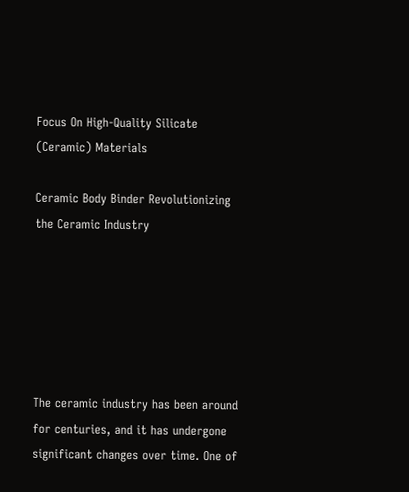Focus On High-Quality Silicate (Ceramic) Materials

Ceramic Body Binder Revolutionizing the Ceramic Industry






The ceramic industry has been around for centuries, and it has undergone significant changes over time. One of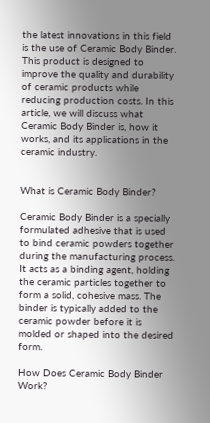the latest innovations in this field is the use of Ceramic Body Binder. This product is designed to improve the quality and durability of ceramic products while reducing production costs. In this article, we will discuss what Ceramic Body Binder is, how it works, and its applications in the ceramic industry.


What is Ceramic Body Binder?

Ceramic Body Binder is a specially formulated adhesive that is used to bind ceramic powders together during the manufacturing process. It acts as a binding agent, holding the ceramic particles together to form a solid, cohesive mass. The binder is typically added to the ceramic powder before it is molded or shaped into the desired form.

How Does Ceramic Body Binder Work?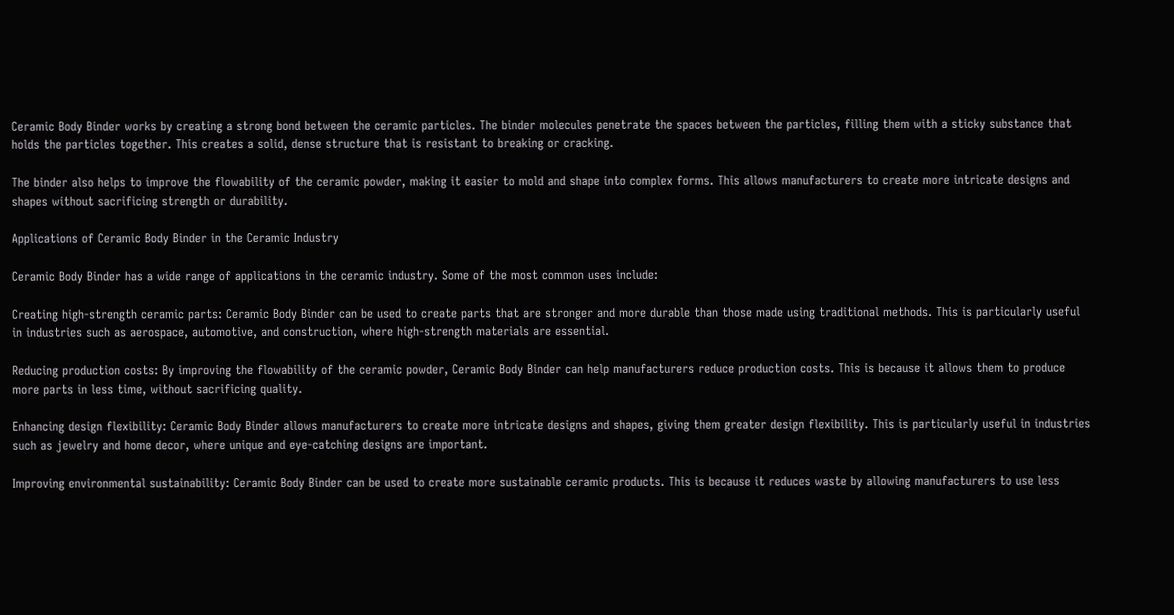Ceramic Body Binder works by creating a strong bond between the ceramic particles. The binder molecules penetrate the spaces between the particles, filling them with a sticky substance that holds the particles together. This creates a solid, dense structure that is resistant to breaking or cracking.

The binder also helps to improve the flowability of the ceramic powder, making it easier to mold and shape into complex forms. This allows manufacturers to create more intricate designs and shapes without sacrificing strength or durability.

Applications of Ceramic Body Binder in the Ceramic Industry

Ceramic Body Binder has a wide range of applications in the ceramic industry. Some of the most common uses include:

Creating high-strength ceramic parts: Ceramic Body Binder can be used to create parts that are stronger and more durable than those made using traditional methods. This is particularly useful in industries such as aerospace, automotive, and construction, where high-strength materials are essential.

Reducing production costs: By improving the flowability of the ceramic powder, Ceramic Body Binder can help manufacturers reduce production costs. This is because it allows them to produce more parts in less time, without sacrificing quality.

Enhancing design flexibility: Ceramic Body Binder allows manufacturers to create more intricate designs and shapes, giving them greater design flexibility. This is particularly useful in industries such as jewelry and home decor, where unique and eye-catching designs are important.

Improving environmental sustainability: Ceramic Body Binder can be used to create more sustainable ceramic products. This is because it reduces waste by allowing manufacturers to use less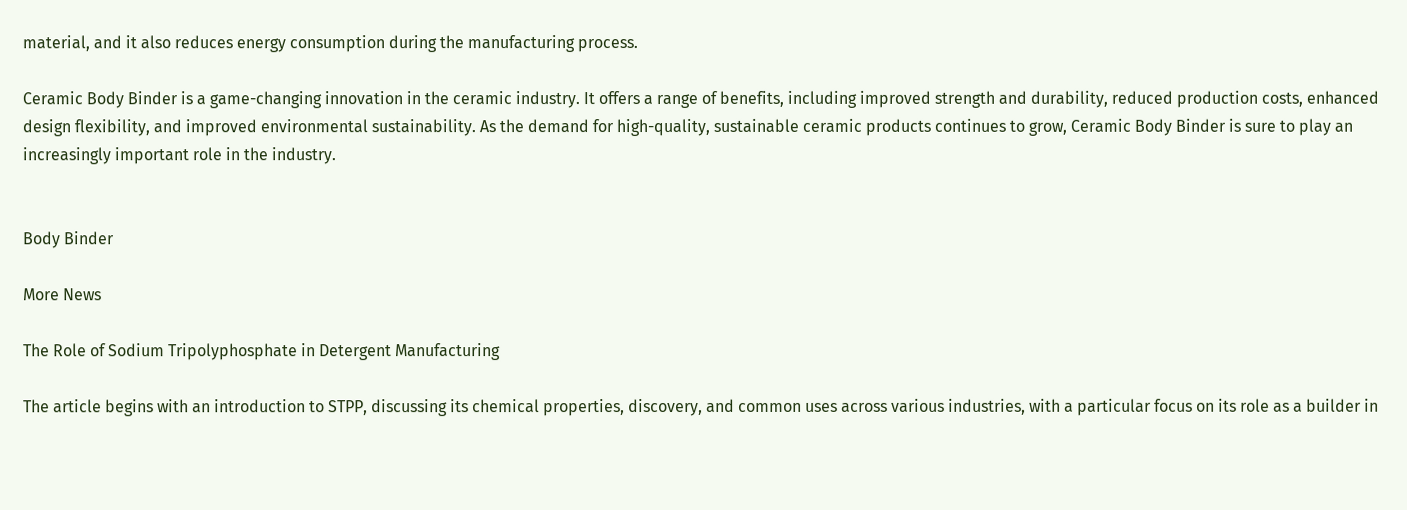material, and it also reduces energy consumption during the manufacturing process.

Ceramic Body Binder is a game-changing innovation in the ceramic industry. It offers a range of benefits, including improved strength and durability, reduced production costs, enhanced design flexibility, and improved environmental sustainability. As the demand for high-quality, sustainable ceramic products continues to grow, Ceramic Body Binder is sure to play an increasingly important role in the industry.


Body Binder

More News

The Role of Sodium Tripolyphosphate in Detergent Manufacturing

The article begins with an introduction to STPP, discussing its chemical properties, discovery, and common uses across various industries, with a particular focus on its role as a builder in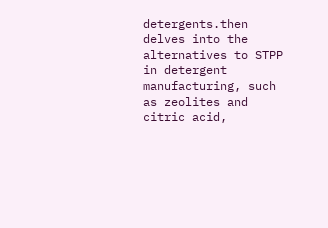detergents.then delves into the alternatives to STPP in detergent manufacturing, such as zeolites and citric acid,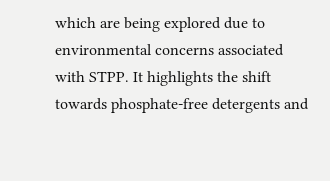which are being explored due to environmental concerns associated with STPP. It highlights the shift towards phosphate-free detergents and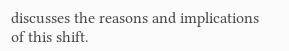discusses the reasons and implications of this shift.